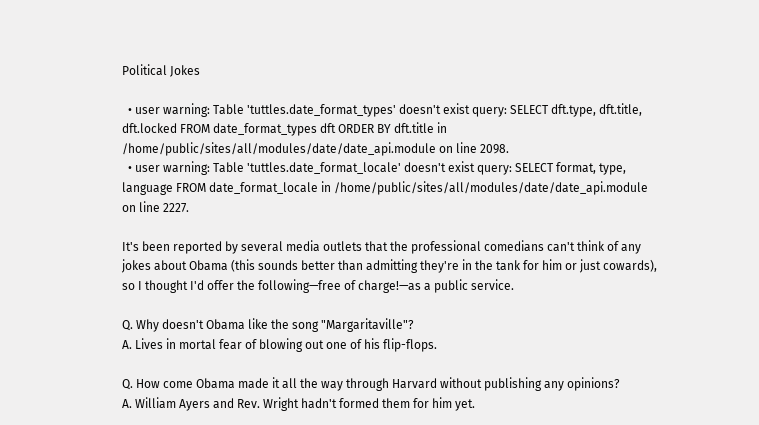Political Jokes

  • user warning: Table 'tuttles.date_format_types' doesn't exist query: SELECT dft.type, dft.title, dft.locked FROM date_format_types dft ORDER BY dft.title in /home/public/sites/all/modules/date/date_api.module on line 2098.
  • user warning: Table 'tuttles.date_format_locale' doesn't exist query: SELECT format, type, language FROM date_format_locale in /home/public/sites/all/modules/date/date_api.module on line 2227.

It's been reported by several media outlets that the professional comedians can't think of any jokes about Obama (this sounds better than admitting they're in the tank for him or just cowards), so I thought I'd offer the following—free of charge!—as a public service.

Q. Why doesn't Obama like the song "Margaritaville"?
A. Lives in mortal fear of blowing out one of his flip-flops.

Q. How come Obama made it all the way through Harvard without publishing any opinions?
A. William Ayers and Rev. Wright hadn't formed them for him yet.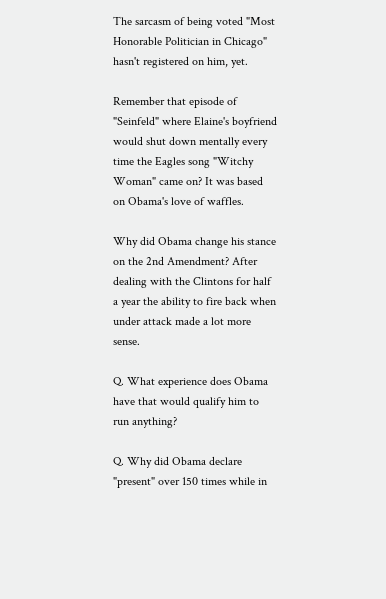The sarcasm of being voted "Most Honorable Politician in Chicago" hasn't registered on him, yet.

Remember that episode of "Seinfeld" where Elaine's boyfriend would shut down mentally every time the Eagles song "Witchy Woman" came on? It was based on Obama's love of waffles.

Why did Obama change his stance on the 2nd Amendment? After dealing with the Clintons for half a year the ability to fire back when under attack made a lot more sense.

Q. What experience does Obama have that would qualify him to run anything?

Q. Why did Obama declare "present" over 150 times while in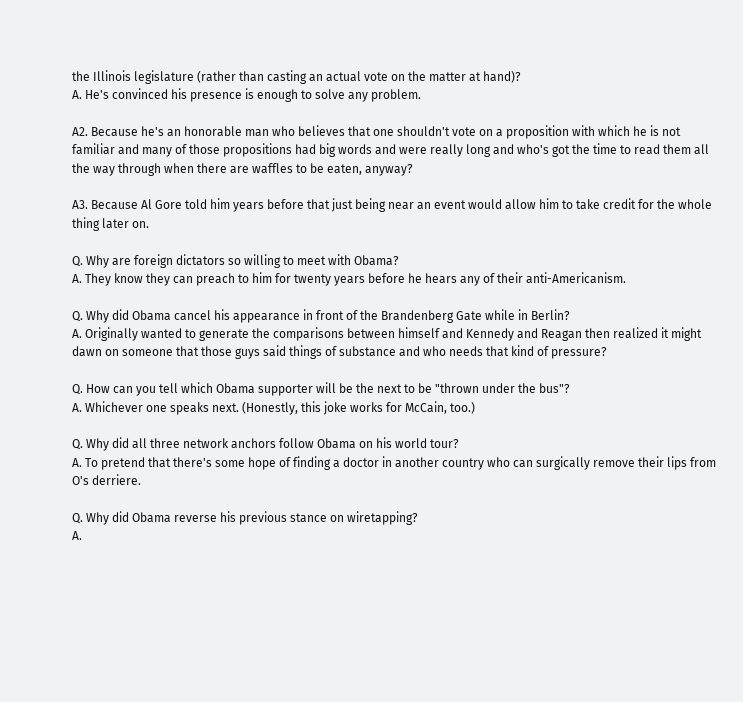the Illinois legislature (rather than casting an actual vote on the matter at hand)?
A. He's convinced his presence is enough to solve any problem.

A2. Because he's an honorable man who believes that one shouldn't vote on a proposition with which he is not familiar and many of those propositions had big words and were really long and who's got the time to read them all the way through when there are waffles to be eaten, anyway?

A3. Because Al Gore told him years before that just being near an event would allow him to take credit for the whole thing later on.

Q. Why are foreign dictators so willing to meet with Obama?
A. They know they can preach to him for twenty years before he hears any of their anti-Americanism.

Q. Why did Obama cancel his appearance in front of the Brandenberg Gate while in Berlin?
A. Originally wanted to generate the comparisons between himself and Kennedy and Reagan then realized it might dawn on someone that those guys said things of substance and who needs that kind of pressure?

Q. How can you tell which Obama supporter will be the next to be "thrown under the bus"?
A. Whichever one speaks next. (Honestly, this joke works for McCain, too.)

Q. Why did all three network anchors follow Obama on his world tour?
A. To pretend that there's some hope of finding a doctor in another country who can surgically remove their lips from O's derriere.

Q. Why did Obama reverse his previous stance on wiretapping?
A.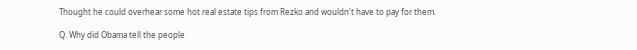Thought he could overhear some hot real estate tips from Rezko and wouldn't have to pay for them.

Q. Why did Obama tell the people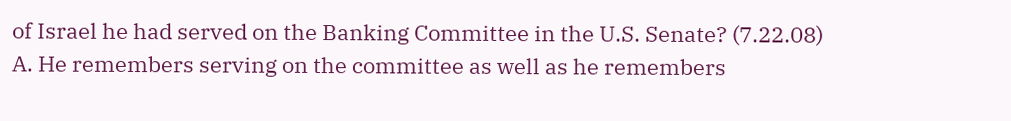of Israel he had served on the Banking Committee in the U.S. Senate? (7.22.08)
A. He remembers serving on the committee as well as he remembers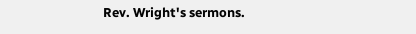Rev. Wright's sermons.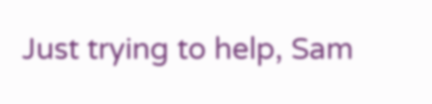Just trying to help, Sam